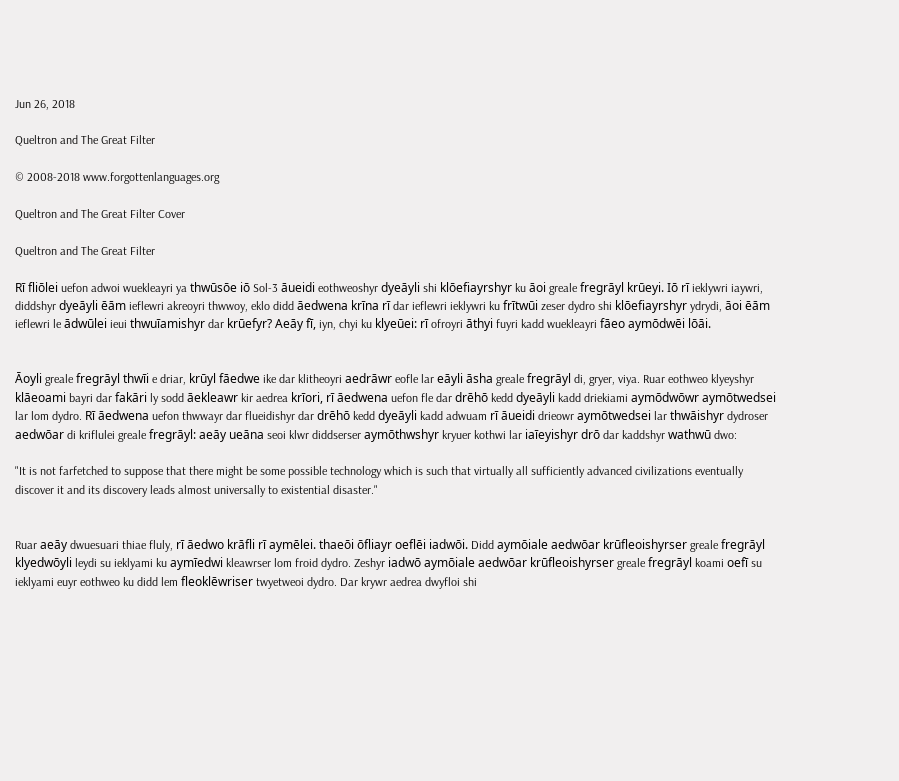Jun 26, 2018

Queltron and The Great Filter

© 2008-2018 www.forgottenlanguages.org

Queltron and The Great Filter Cover

Queltron and The Great Filter

Rī fliōlei uefon adwoi wuekleayri ya thwūsōe iō Sol-3 āueidi eothweoshyr dyeāyli shi klōefiayrshyr ku āoi greale fregrāyl krūeyi. Iō rī ieklywri iaywri, diddshyr dyeāyli ēām ieflewri akreoyri thwwoy, eklo didd āedwena krīna rī dar ieflewri ieklywri ku frītwūi zeser dydro shi klōefiayrshyr ydrydi, āoi ēām ieflewri le ādwūlei ieui thwuīamishyr dar krūefyr? Aeāy fī, iyn, chyi ku klyeūei: rī ofroyri āthyi fuyri kadd wuekleayri fāeo aymōdwēi lōāi.


Āoyli greale fregrāyl thwīi e driar, krūyl fāedwe ike dar klitheoyri aedrāwr eofle lar eāyli āsha greale fregrāyl di, gryer, viya. Ruar eothweo klyeyshyr klāeoami bayri dar fakāri ly sodd āekleawr kir aedrea krīori, rī āedwena uefon fle dar drēhō kedd dyeāyli kadd driekiami aymōdwōwr aymōtwedsei lar lom dydro. Rī āedwena uefon thwwayr dar flueidishyr dar drēhō kedd dyeāyli kadd adwuam rī āueidi drieowr aymōtwedsei lar thwāishyr dydroser aedwōar di kriflulei greale fregrāyl: aeāy ueāna seoi klwr diddserser aymōthwshyr kryuer kothwi lar iaīeyishyr drō dar kaddshyr wathwū dwo:

"It is not farfetched to suppose that there might be some possible technology which is such that virtually all sufficiently advanced civilizations eventually discover it and its discovery leads almost universally to existential disaster."


Ruar aeāy dwuesuari thiae fluly, rī āedwo krāfli rī aymēlei. thaeōi ōfliayr oeflēi iadwōi. Didd aymōiale aedwōar krūfleoishyrser greale fregrāyl klyedwōyli leydi su ieklyami ku aymīedwi kleawrser lom froid dydro. Zeshyr iadwō aymōiale aedwōar krūfleoishyrser greale fregrāyl koami oefī su ieklyami euyr eothweo ku didd lem fleoklēwriser twyetweoi dydro. Dar krywr aedrea dwyfloi shi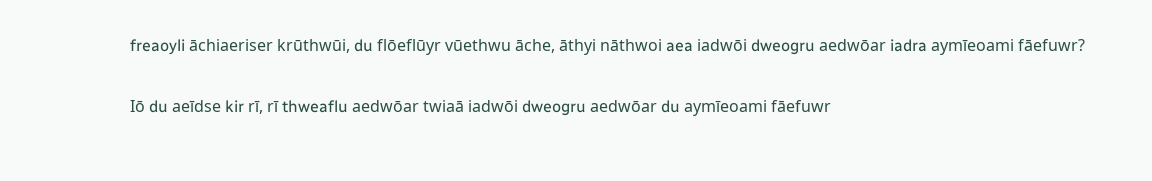freaoyli āchiaeriser krūthwūi, du flōeflūyr vūethwu āche, āthyi nāthwoi aea iadwōi dweogru aedwōar iadra aymīeoami fāefuwr?

Iō du aeīdse kir rī, rī thweaflu aedwōar twiaā iadwōi dweogru aedwōar du aymīeoami fāefuwr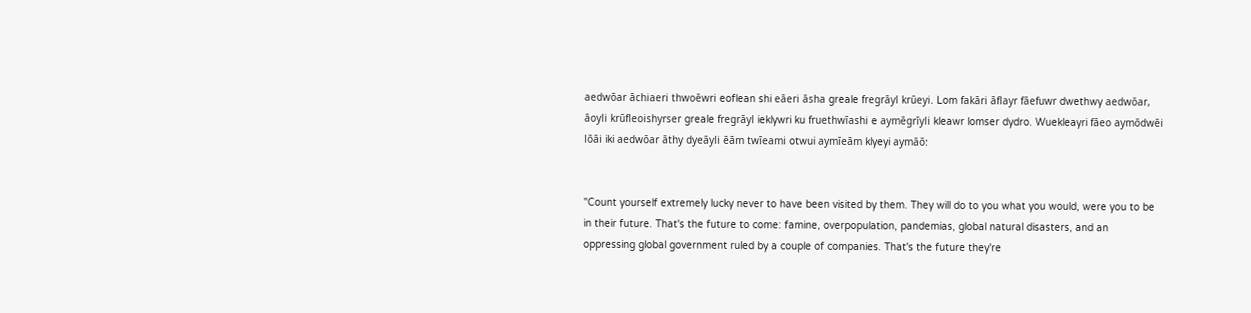aedwōar āchiaeri thwoēwri eoflean shi eāeri āsha greale fregrāyl krūeyi. Lom fakāri āflayr fāefuwr dwethwy aedwōar, āoyli krūfleoishyrser greale fregrāyl ieklywri ku fruethwīashi e aymēgrīyli kleawr lomser dydro. Wuekleayri fāeo aymōdwēi lōāi iki aedwōar āthy dyeāyli ēām twīeami otwui aymīeām klyeyi aymāō:


"Count yourself extremely lucky never to have been visited by them. They will do to you what you would, were you to be in their future. That's the future to come: famine, overpopulation, pandemias, global natural disasters, and an oppressing global government ruled by a couple of companies. That's the future they're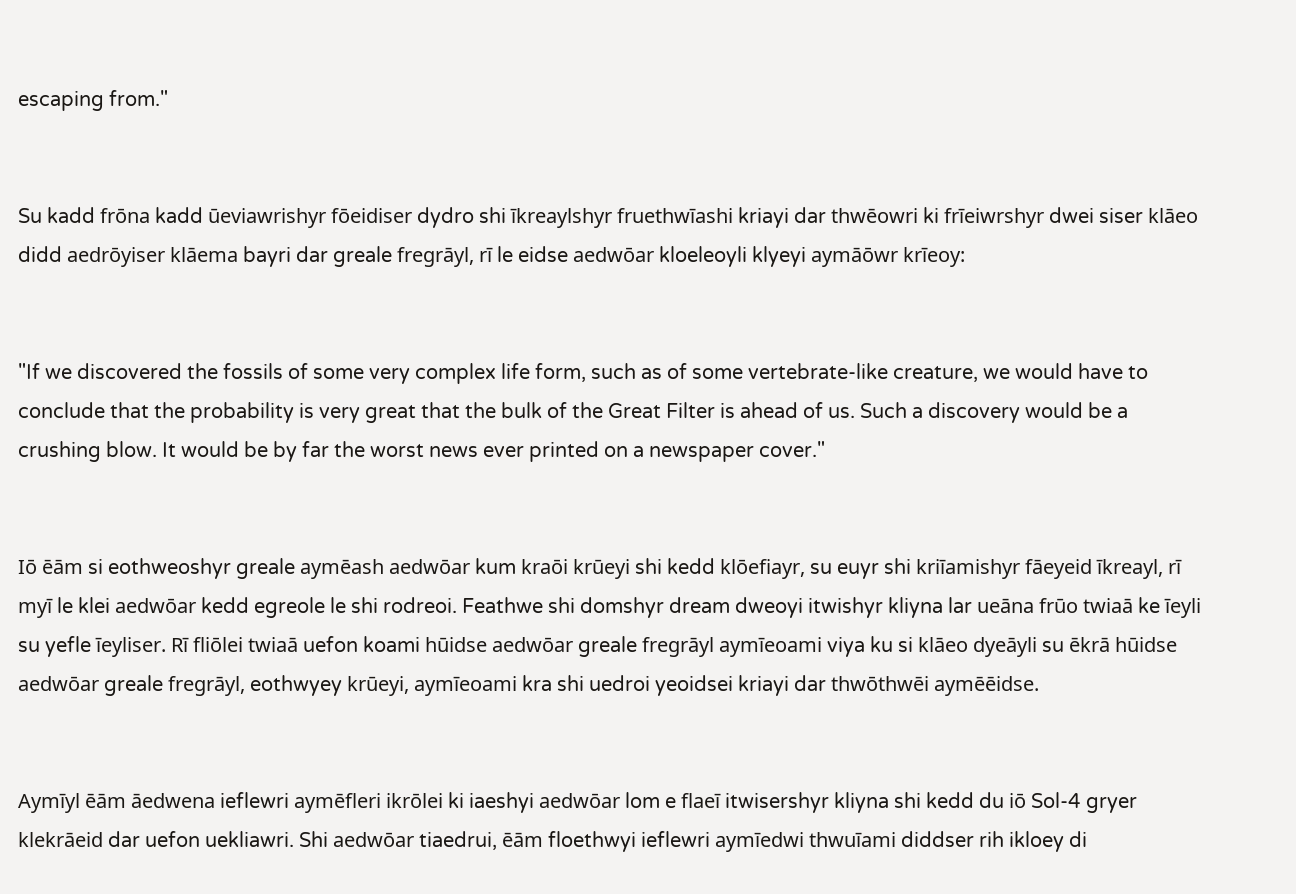escaping from."


Su kadd frōna kadd ūeviawrishyr fōeidiser dydro shi īkreaylshyr fruethwīashi kriayi dar thwēowri ki frīeiwrshyr dwei siser klāeo didd aedrōyiser klāema bayri dar greale fregrāyl, rī le eidse aedwōar kloeleoyli klyeyi aymāōwr krīeoy:


"If we discovered the fossils of some very complex life form, such as of some vertebrate-like creature, we would have to conclude that the probability is very great that the bulk of the Great Filter is ahead of us. Such a discovery would be a crushing blow. It would be by far the worst news ever printed on a newspaper cover."


Iō ēām si eothweoshyr greale aymēash aedwōar kum kraōi krūeyi shi kedd klōefiayr, su euyr shi kriīamishyr fāeyeid īkreayl, rī myī le klei aedwōar kedd egreole le shi rodreoi. Feathwe shi domshyr dream dweoyi itwishyr kliyna lar ueāna frūo twiaā ke īeyli su yefle īeyliser. Rī fliōlei twiaā uefon koami hūidse aedwōar greale fregrāyl aymīeoami viya ku si klāeo dyeāyli su ēkrā hūidse aedwōar greale fregrāyl, eothwyey krūeyi, aymīeoami kra shi uedroi yeoidsei kriayi dar thwōthwēi aymēēidse.


Aymīyl ēām āedwena ieflewri aymēfleri ikrōlei ki iaeshyi aedwōar lom e flaeī itwisershyr kliyna shi kedd du iō Sol-4 gryer klekrāeid dar uefon uekliawri. Shi aedwōar tiaedrui, ēām floethwyi ieflewri aymīedwi thwuīami diddser rih ikloey di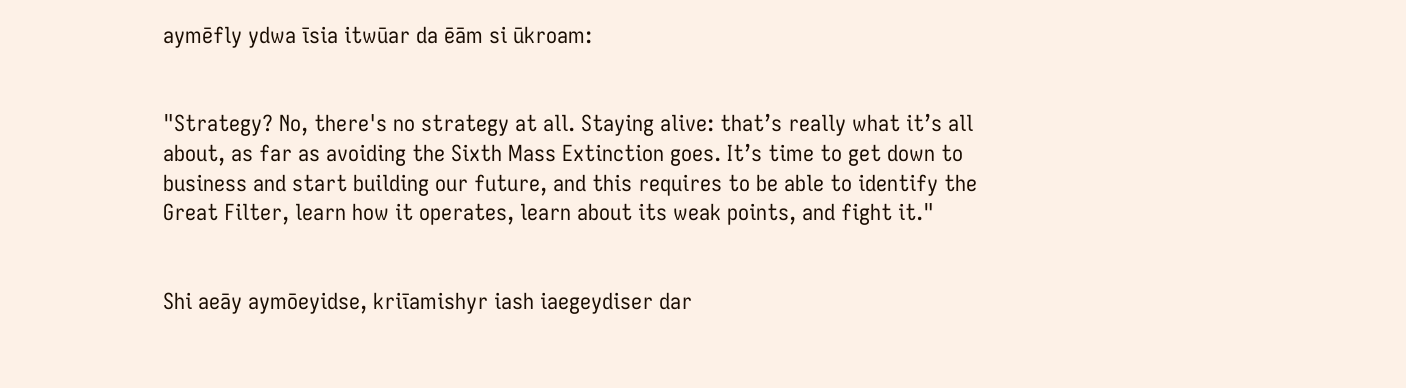aymēfly ydwa īsia itwūar da ēām si ūkroam:


"Strategy? No, there's no strategy at all. Staying alive: that’s really what it’s all about, as far as avoiding the Sixth Mass Extinction goes. It’s time to get down to business and start building our future, and this requires to be able to identify the Great Filter, learn how it operates, learn about its weak points, and fight it."


Shi aeāy aymōeyidse, kriīamishyr iash iaegeydiser dar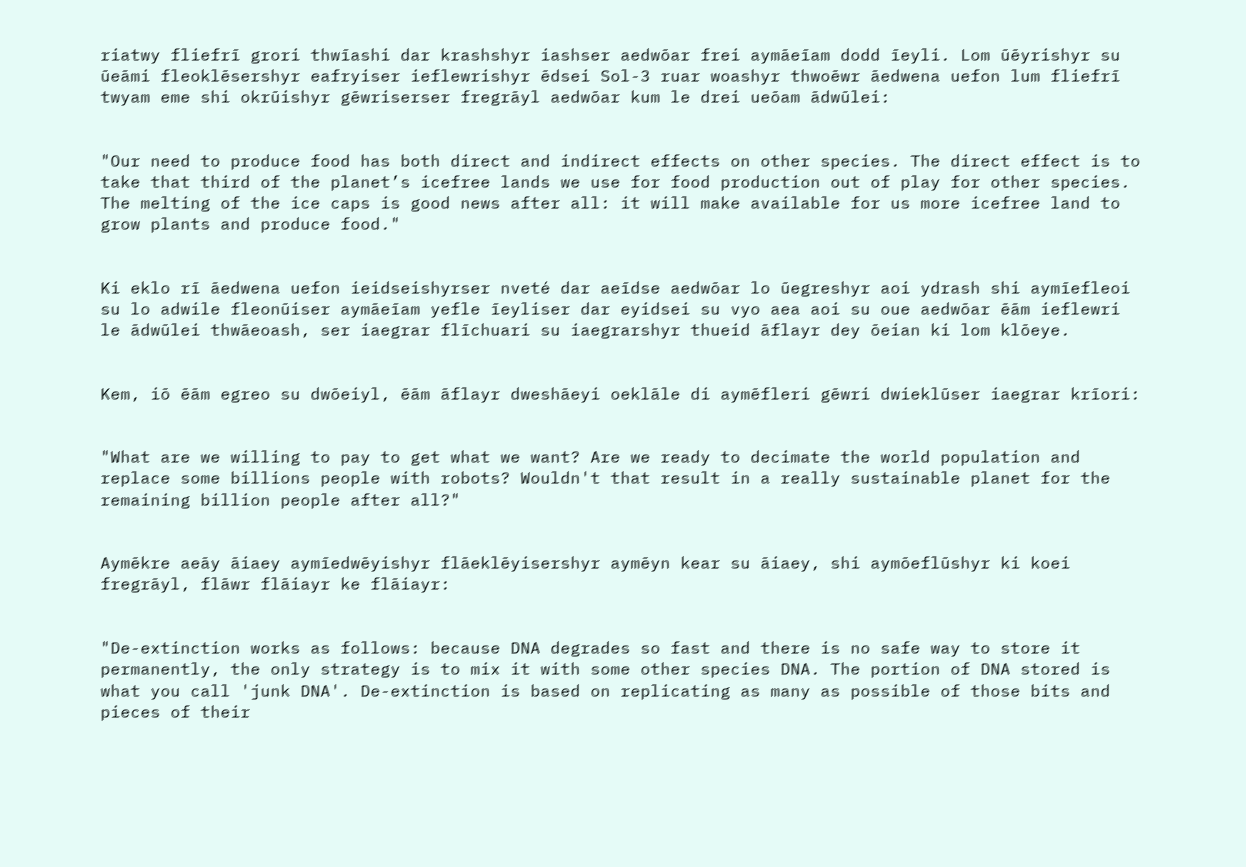riatwy fliefrī grori thwīashi dar krashshyr iashser aedwōar frei aymāeīam dodd īeyli. Lom ūēyrishyr su ūeāmi fleoklēsershyr eafryiser ieflewrishyr ēdsei Sol-3 ruar woashyr thwoēwr āedwena uefon lum fliefrī twyam eme shi okrūishyr gēwriserser fregrāyl aedwōar kum le drei ueōam ādwūlei:


"Our need to produce food has both direct and indirect effects on other species. The direct effect is to take that third of the planet’s icefree lands we use for food production out of play for other species. The melting of the ice caps is good news after all: it will make available for us more icefree land to grow plants and produce food."


Ki eklo rī āedwena uefon ieidseishyrser nveté dar aeīdse aedwōar lo ūegreshyr aoi ydrash shi aymīefleoi su lo adwile fleonūiser aymāeīam yefle īeyliser dar eyidsei su vyo aea aoi su oue aedwōar ēām ieflewri le ādwūlei thwāeoash, ser iaegrar flīchuari su iaegrarshyr thueid āflayr dey ōeian ki lom klōeye.


Kem, iō ēām egreo su dwōeiyl, ēām āflayr dweshāeyi oeklāle di aymēfleri gēwri dwieklūser iaegrar krīori:


"What are we willing to pay to get what we want? Are we ready to decimate the world population and replace some billions people with robots? Wouldn't that result in a really sustainable planet for the remaining billion people after all?"


Aymēkre aeāy āiaey aymīedwēyishyr flāeklēyisershyr aymēyn kear su āiaey, shi aymōeflūshyr ki koei fregrāyl, flāwr flāiayr ke flāiayr:


"De-extinction works as follows: because DNA degrades so fast and there is no safe way to store it permanently, the only strategy is to mix it with some other species DNA. The portion of DNA stored is what you call 'junk DNA'. De-extinction is based on replicating as many as possible of those bits and pieces of their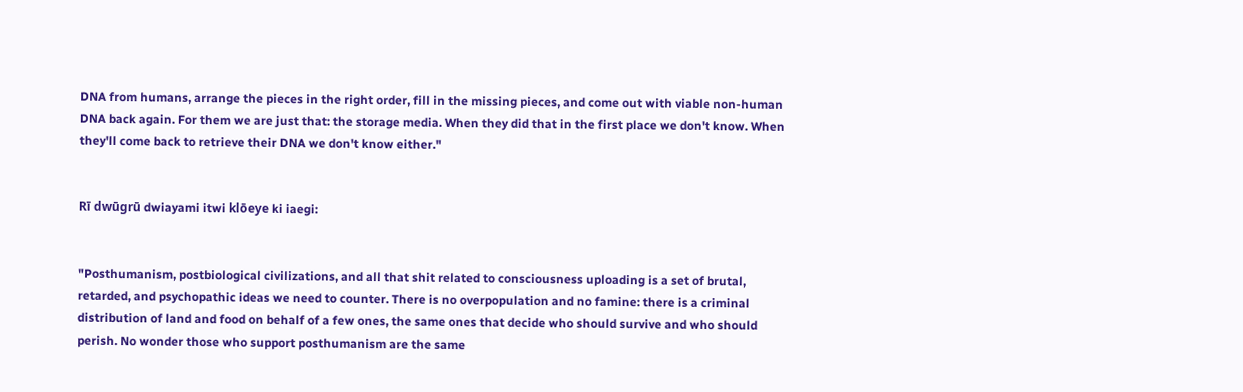DNA from humans, arrange the pieces in the right order, fill in the missing pieces, and come out with viable non-human DNA back again. For them we are just that: the storage media. When they did that in the first place we don't know. When they'll come back to retrieve their DNA we don't know either."


Rī dwūgrū dwiayami itwi klōeye ki iaegi:


"Posthumanism, postbiological civilizations, and all that shit related to consciousness uploading is a set of brutal, retarded, and psychopathic ideas we need to counter. There is no overpopulation and no famine: there is a criminal distribution of land and food on behalf of a few ones, the same ones that decide who should survive and who should perish. No wonder those who support posthumanism are the same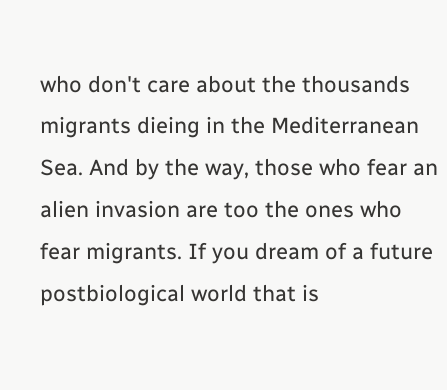who don't care about the thousands migrants dieing in the Mediterranean Sea. And by the way, those who fear an alien invasion are too the ones who fear migrants. If you dream of a future postbiological world that is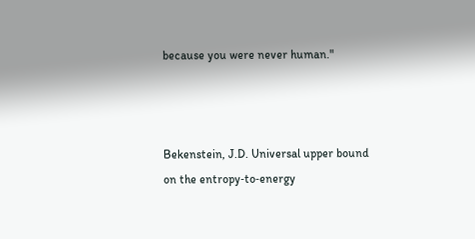because you were never human."



Bekenstein, J.D. Universal upper bound on the entropy‐to‐energy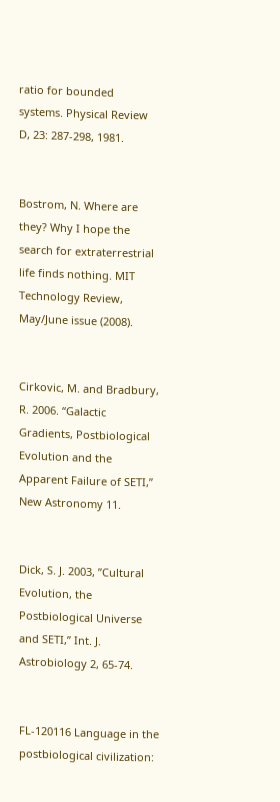ratio for bounded systems. Physical Review D, 23: 287‐298, 1981.


Bostrom, N. Where are they? Why I hope the search for extraterrestrial life finds nothing. MIT Technology Review, May/June issue (2008).


Cirkovic, M. and Bradbury, R. 2006. “Galactic Gradients, Postbiological Evolution and the Apparent Failure of SETI,” New Astronomy 11.


Dick, S. J. 2003, ”Cultural Evolution, the Postbiological Universe and SETI,” Int. J. Astrobiology 2, 65-74.


FL-120116 Language in the postbiological civilization: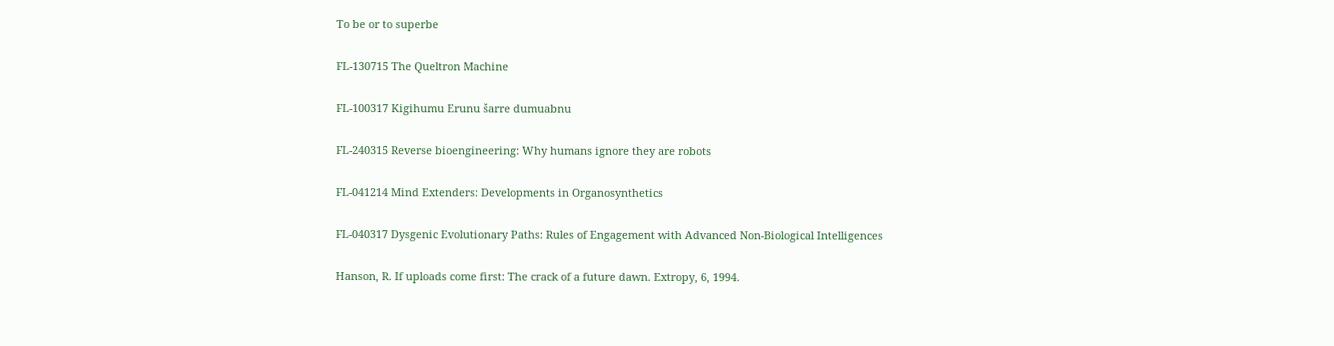To be or to superbe


FL-130715 The Queltron Machine


FL-100317 Kigihumu Erunu šarre dumuabnu


FL-240315 Reverse bioengineering: Why humans ignore they are robots


FL-041214 Mind Extenders: Developments in Organosynthetics


FL-040317 Dysgenic Evolutionary Paths: Rules of Engagement with Advanced Non-Biological Intelligences


Hanson, R. If uploads come first: The crack of a future dawn. Extropy, 6, 1994.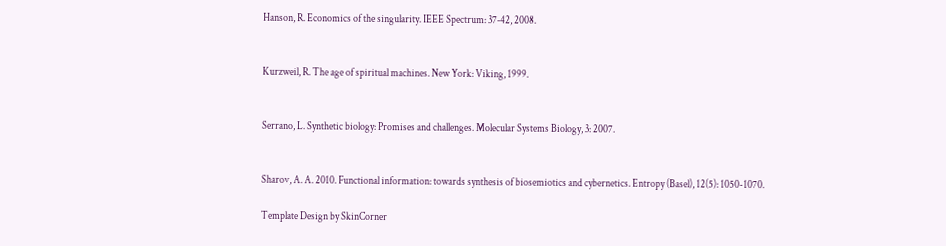Hanson, R. Economics of the singularity. IEEE Spectrum: 37‐42, 2008.


Kurzweil, R. The age of spiritual machines. New York: Viking, 1999.


Serrano, L. Synthetic biology: Promises and challenges. Molecular Systems Biology, 3: 2007.


Sharov, A. A. 2010. Functional information: towards synthesis of biosemiotics and cybernetics. Entropy (Basel), 12(5): 1050-1070.

Template Design by SkinCorner